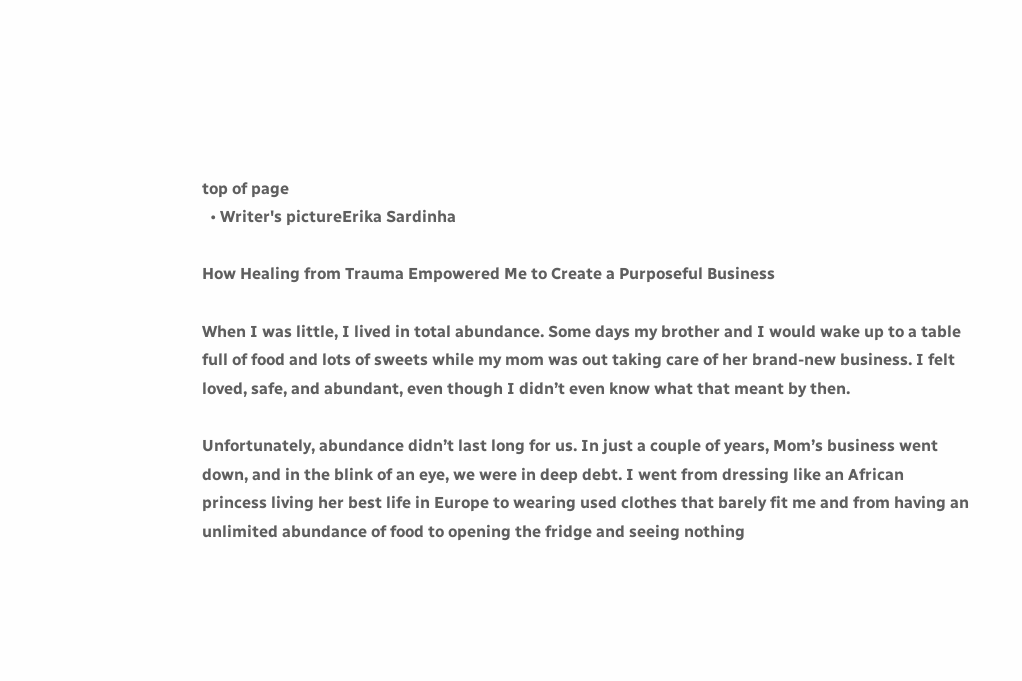top of page
  • Writer's pictureErika Sardinha

How Healing from Trauma Empowered Me to Create a Purposeful Business

When I was little, I lived in total abundance. Some days my brother and I would wake up to a table full of food and lots of sweets while my mom was out taking care of her brand-new business. I felt loved, safe, and abundant, even though I didn’t even know what that meant by then.

Unfortunately, abundance didn’t last long for us. In just a couple of years, Mom’s business went down, and in the blink of an eye, we were in deep debt. I went from dressing like an African princess living her best life in Europe to wearing used clothes that barely fit me and from having an unlimited abundance of food to opening the fridge and seeing nothing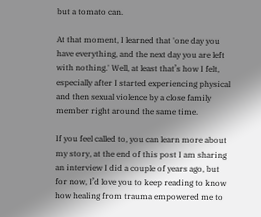but a tomato can.

At that moment, I learned that 'one day you have everything, and the next day you are left with nothing.' Well, at least that’s how I felt, especially after I started experiencing physical and then sexual violence by a close family member right around the same time.

If you feel called to, you can learn more about my story, at the end of this post I am sharing an interview I did a couple of years ago, but for now, I’d love you to keep reading to know how healing from trauma empowered me to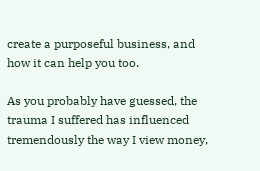create a purposeful business, and how it can help you too.

As you probably have guessed, the trauma I suffered has influenced tremendously the way I view money,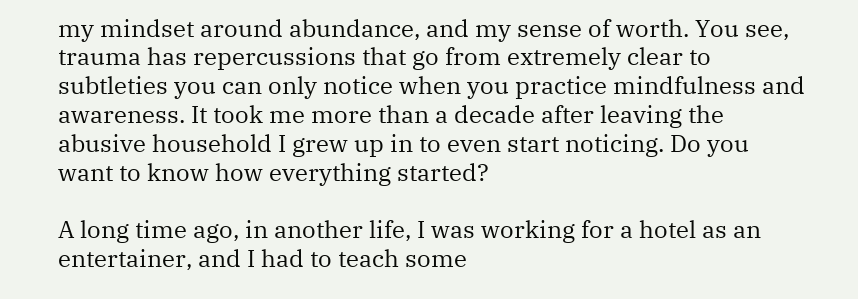my mindset around abundance, and my sense of worth. You see, trauma has repercussions that go from extremely clear to subtleties you can only notice when you practice mindfulness and awareness. It took me more than a decade after leaving the abusive household I grew up in to even start noticing. Do you want to know how everything started?

A long time ago, in another life, I was working for a hotel as an entertainer, and I had to teach some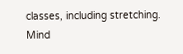classes, including stretching. Mind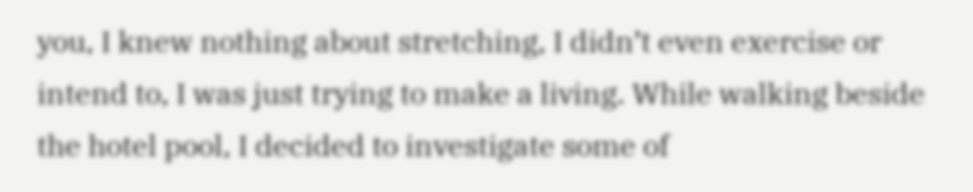you, I knew nothing about stretching, I didn’t even exercise or intend to, I was just trying to make a living. While walking beside the hotel pool, I decided to investigate some of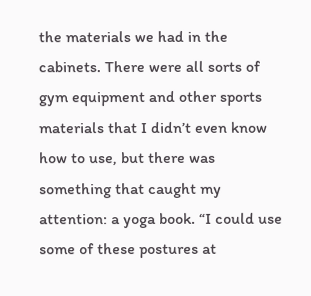the materials we had in the cabinets. There were all sorts of gym equipment and other sports materials that I didn’t even know how to use, but there was something that caught my attention: a yoga book. “I could use some of these postures at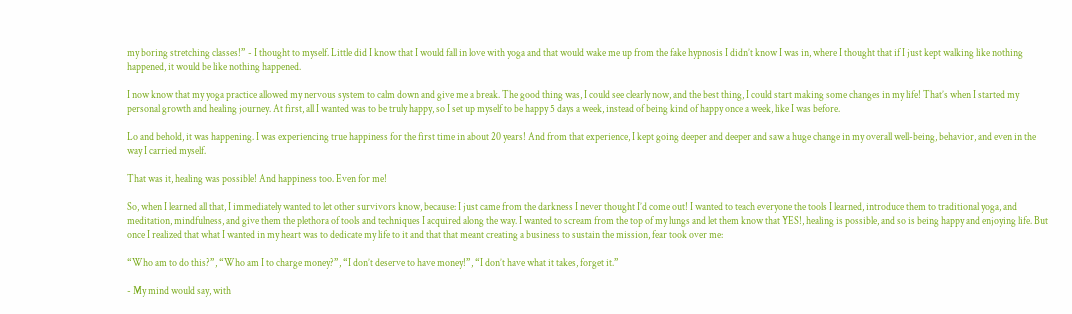my boring stretching classes!” - I thought to myself. Little did I know that I would fall in love with yoga and that would wake me up from the fake hypnosis I didn’t know I was in, where I thought that if I just kept walking like nothing happened, it would be like nothing happened.

I now know that my yoga practice allowed my nervous system to calm down and give me a break. The good thing was, I could see clearly now, and the best thing, I could start making some changes in my life! That’s when I started my personal growth and healing journey. At first, all I wanted was to be truly happy, so I set up myself to be happy 5 days a week, instead of being kind of happy once a week, like I was before.

Lo and behold, it was happening. I was experiencing true happiness for the first time in about 20 years! And from that experience, I kept going deeper and deeper and saw a huge change in my overall well-being, behavior, and even in the way I carried myself.

That was it, healing was possible! And happiness too. Even for me!

So, when I learned all that, I immediately wanted to let other survivors know, because: I just came from the darkness I never thought I’d come out! I wanted to teach everyone the tools I learned, introduce them to traditional yoga, and meditation, mindfulness, and give them the plethora of tools and techniques I acquired along the way. I wanted to scream from the top of my lungs and let them know that YES!, healing is possible, and so is being happy and enjoying life. But once I realized that what I wanted in my heart was to dedicate my life to it and that that meant creating a business to sustain the mission, fear took over me:

“Who am to do this?”, “Who am I to charge money?”, “I don’t deserve to have money!”, “I don’t have what it takes, forget it.”

- My mind would say, with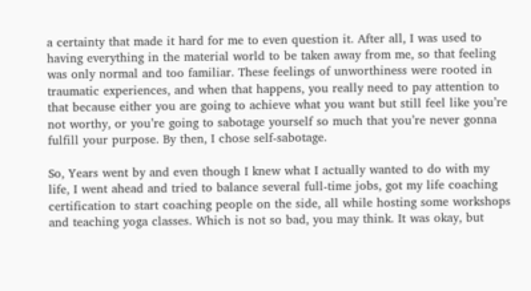a certainty that made it hard for me to even question it. After all, I was used to having everything in the material world to be taken away from me, so that feeling was only normal and too familiar. These feelings of unworthiness were rooted in traumatic experiences, and when that happens, you really need to pay attention to that because either you are going to achieve what you want but still feel like you’re not worthy, or you’re going to sabotage yourself so much that you’re never gonna fulfill your purpose. By then, I chose self-sabotage.

So, Years went by and even though I knew what I actually wanted to do with my life, I went ahead and tried to balance several full-time jobs, got my life coaching certification to start coaching people on the side, all while hosting some workshops and teaching yoga classes. Which is not so bad, you may think. It was okay, but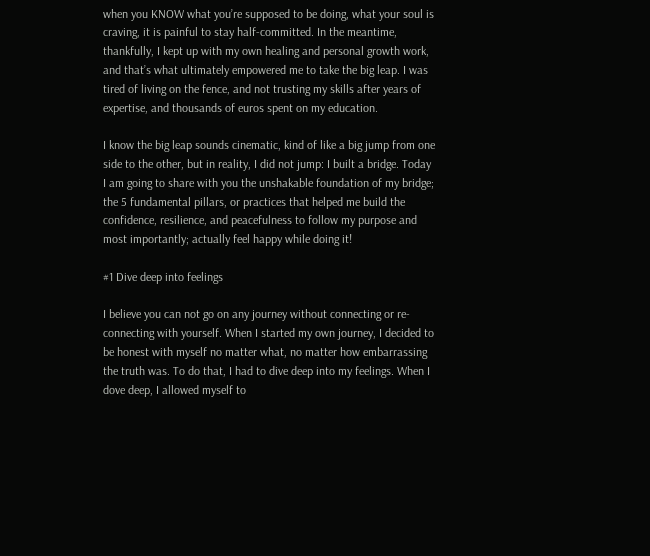when you KNOW what you’re supposed to be doing, what your soul is craving, it is painful to stay half-committed. In the meantime, thankfully, I kept up with my own healing and personal growth work, and that’s what ultimately empowered me to take the big leap. I was tired of living on the fence, and not trusting my skills after years of expertise, and thousands of euros spent on my education.

I know the big leap sounds cinematic, kind of like a big jump from one side to the other, but in reality, I did not jump: I built a bridge. Today I am going to share with you the unshakable foundation of my bridge; the 5 fundamental pillars, or practices that helped me build the confidence, resilience, and peacefulness to follow my purpose and most importantly; actually feel happy while doing it!

#1 Dive deep into feelings

I believe you can not go on any journey without connecting or re-connecting with yourself. When I started my own journey, I decided to be honest with myself no matter what, no matter how embarrassing the truth was. To do that, I had to dive deep into my feelings. When I dove deep, I allowed myself to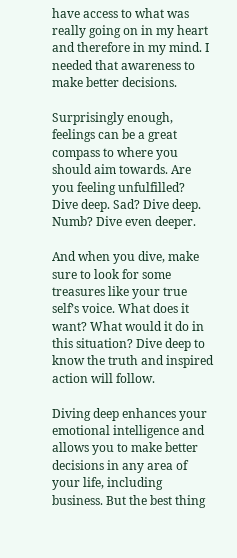have access to what was really going on in my heart and therefore in my mind. I needed that awareness to make better decisions.

Surprisingly enough, feelings can be a great compass to where you should aim towards. Are you feeling unfulfilled? Dive deep. Sad? Dive deep. Numb? Dive even deeper.

And when you dive, make sure to look for some treasures like your true self’s voice. What does it want? What would it do in this situation? Dive deep to know the truth and inspired action will follow.

Diving deep enhances your emotional intelligence and allows you to make better decisions in any area of your life, including business. But the best thing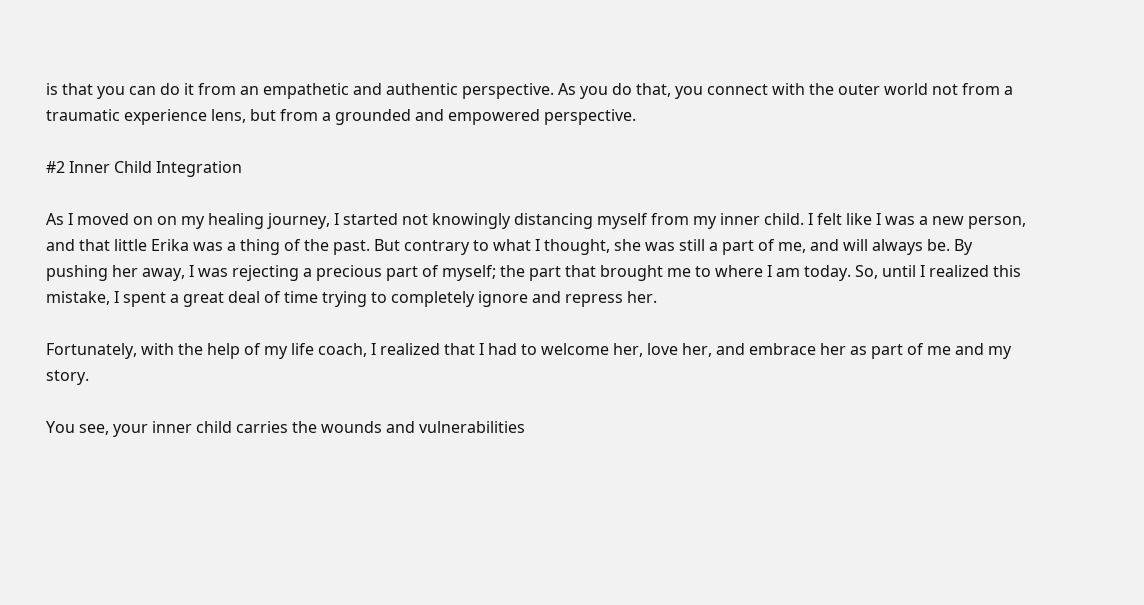is that you can do it from an empathetic and authentic perspective. As you do that, you connect with the outer world not from a traumatic experience lens, but from a grounded and empowered perspective.

#2 Inner Child Integration

As I moved on on my healing journey, I started not knowingly distancing myself from my inner child. I felt like I was a new person, and that little Erika was a thing of the past. But contrary to what I thought, she was still a part of me, and will always be. By pushing her away, I was rejecting a precious part of myself; the part that brought me to where I am today. So, until I realized this mistake, I spent a great deal of time trying to completely ignore and repress her.

Fortunately, with the help of my life coach, I realized that I had to welcome her, love her, and embrace her as part of me and my story.

You see, your inner child carries the wounds and vulnerabilities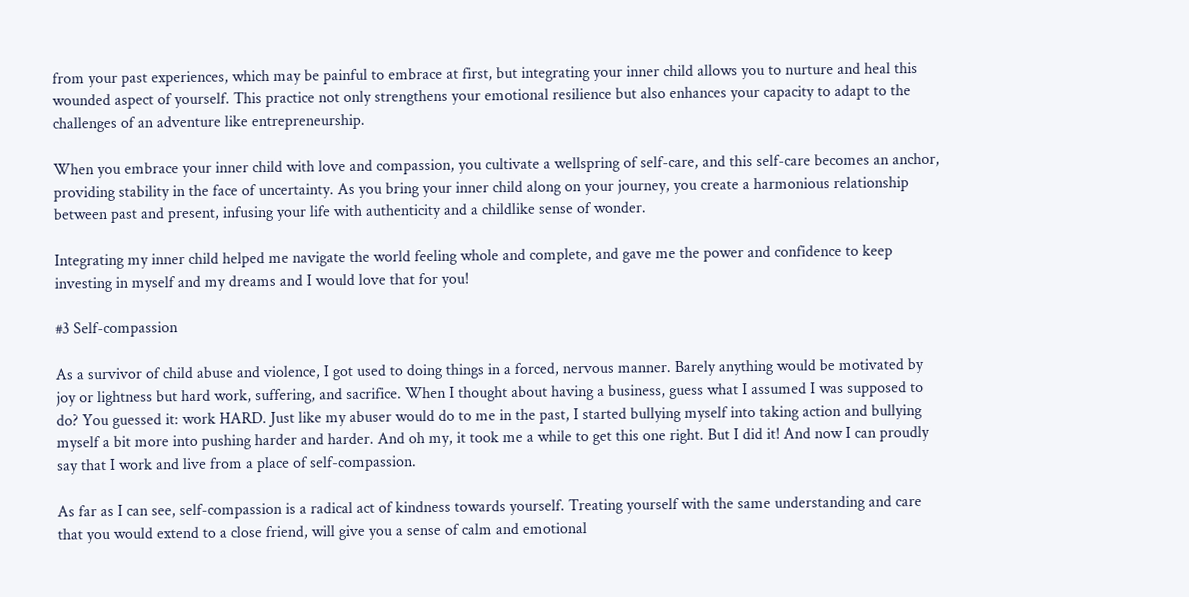from your past experiences, which may be painful to embrace at first, but integrating your inner child allows you to nurture and heal this wounded aspect of yourself. This practice not only strengthens your emotional resilience but also enhances your capacity to adapt to the challenges of an adventure like entrepreneurship.

When you embrace your inner child with love and compassion, you cultivate a wellspring of self-care, and this self-care becomes an anchor, providing stability in the face of uncertainty. As you bring your inner child along on your journey, you create a harmonious relationship between past and present, infusing your life with authenticity and a childlike sense of wonder.

Integrating my inner child helped me navigate the world feeling whole and complete, and gave me the power and confidence to keep investing in myself and my dreams and I would love that for you!

#3 Self-compassion

As a survivor of child abuse and violence, I got used to doing things in a forced, nervous manner. Barely anything would be motivated by joy or lightness but hard work, suffering, and sacrifice. When I thought about having a business, guess what I assumed I was supposed to do? You guessed it: work HARD. Just like my abuser would do to me in the past, I started bullying myself into taking action and bullying myself a bit more into pushing harder and harder. And oh my, it took me a while to get this one right. But I did it! And now I can proudly say that I work and live from a place of self-compassion.

As far as I can see, self-compassion is a radical act of kindness towards yourself. Treating yourself with the same understanding and care that you would extend to a close friend, will give you a sense of calm and emotional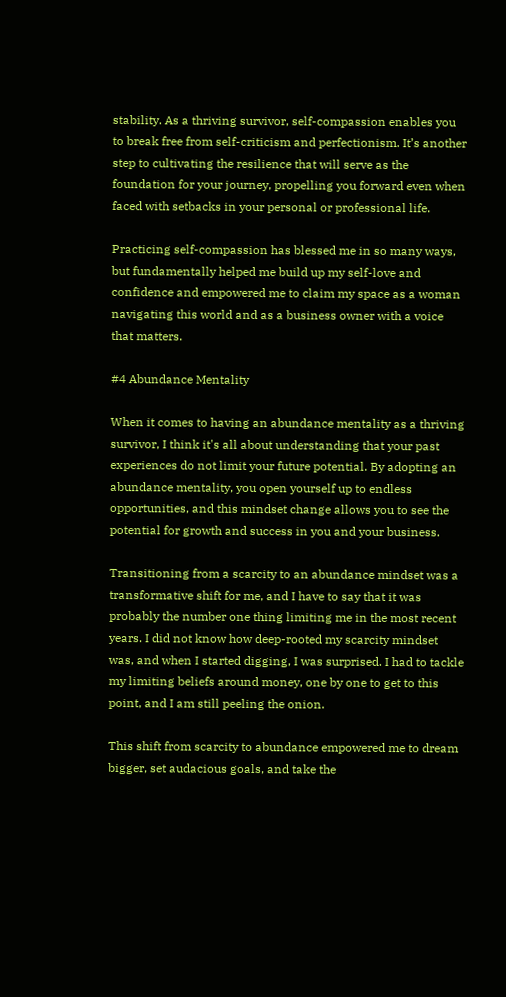stability. As a thriving survivor, self-compassion enables you to break free from self-criticism and perfectionism. It’s another step to cultivating the resilience that will serve as the foundation for your journey, propelling you forward even when faced with setbacks in your personal or professional life.

Practicing self-compassion has blessed me in so many ways, but fundamentally helped me build up my self-love and confidence and empowered me to claim my space as a woman navigating this world and as a business owner with a voice that matters.

#4 Abundance Mentality

When it comes to having an abundance mentality as a thriving survivor, I think it's all about understanding that your past experiences do not limit your future potential. By adopting an abundance mentality, you open yourself up to endless opportunities, and this mindset change allows you to see the potential for growth and success in you and your business.

Transitioning from a scarcity to an abundance mindset was a transformative shift for me, and I have to say that it was probably the number one thing limiting me in the most recent years. I did not know how deep-rooted my scarcity mindset was, and when I started digging, I was surprised. I had to tackle my limiting beliefs around money, one by one to get to this point, and I am still peeling the onion.

This shift from scarcity to abundance empowered me to dream bigger, set audacious goals, and take the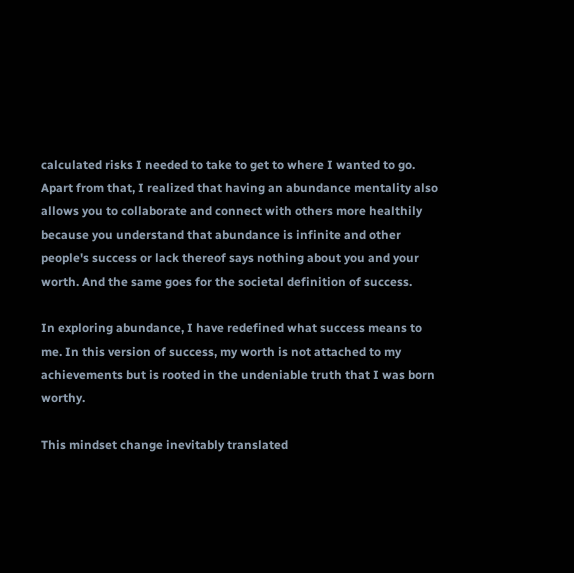calculated risks I needed to take to get to where I wanted to go. Apart from that, I realized that having an abundance mentality also allows you to collaborate and connect with others more healthily because you understand that abundance is infinite and other people's success or lack thereof says nothing about you and your worth. And the same goes for the societal definition of success.

In exploring abundance, I have redefined what success means to me. In this version of success, my worth is not attached to my achievements but is rooted in the undeniable truth that I was born worthy.

This mindset change inevitably translated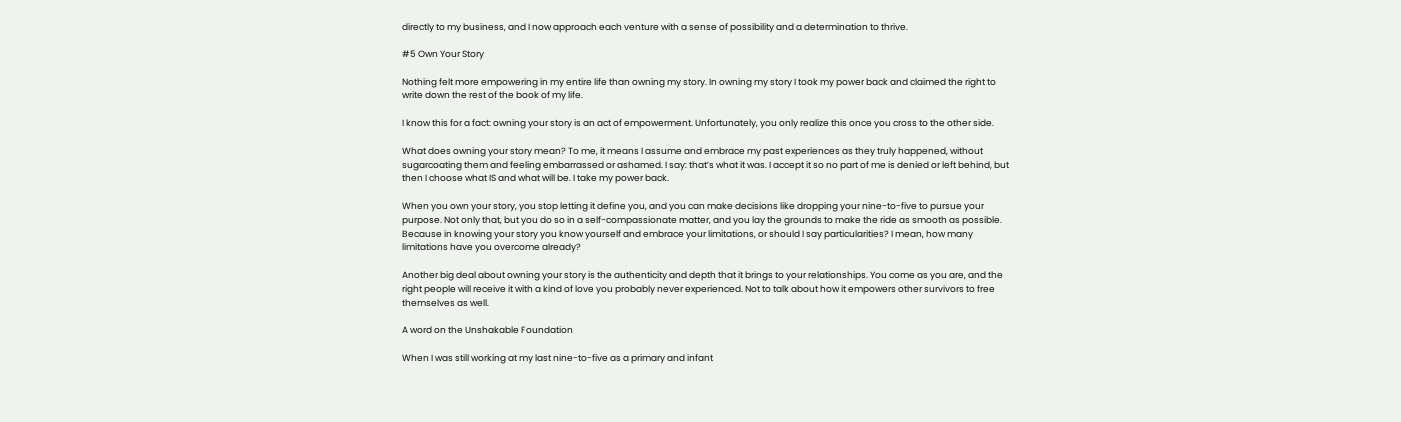directly to my business, and I now approach each venture with a sense of possibility and a determination to thrive.

#5 Own Your Story

Nothing felt more empowering in my entire life than owning my story. In owning my story I took my power back and claimed the right to write down the rest of the book of my life.

I know this for a fact: owning your story is an act of empowerment. Unfortunately, you only realize this once you cross to the other side.

What does owning your story mean? To me, it means I assume and embrace my past experiences as they truly happened, without sugarcoating them and feeling embarrassed or ashamed. I say: that’s what it was. I accept it so no part of me is denied or left behind, but then I choose what IS and what will be. I take my power back.

When you own your story, you stop letting it define you, and you can make decisions like dropping your nine-to-five to pursue your purpose. Not only that, but you do so in a self-compassionate matter, and you lay the grounds to make the ride as smooth as possible. Because in knowing your story you know yourself and embrace your limitations, or should I say particularities? I mean, how many limitations have you overcome already?

Another big deal about owning your story is the authenticity and depth that it brings to your relationships. You come as you are, and the right people will receive it with a kind of love you probably never experienced. Not to talk about how it empowers other survivors to free themselves as well.

A word on the Unshakable Foundation

When I was still working at my last nine-to-five as a primary and infant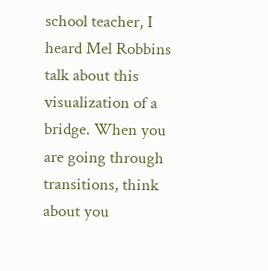school teacher, I heard Mel Robbins talk about this visualization of a bridge. When you are going through transitions, think about you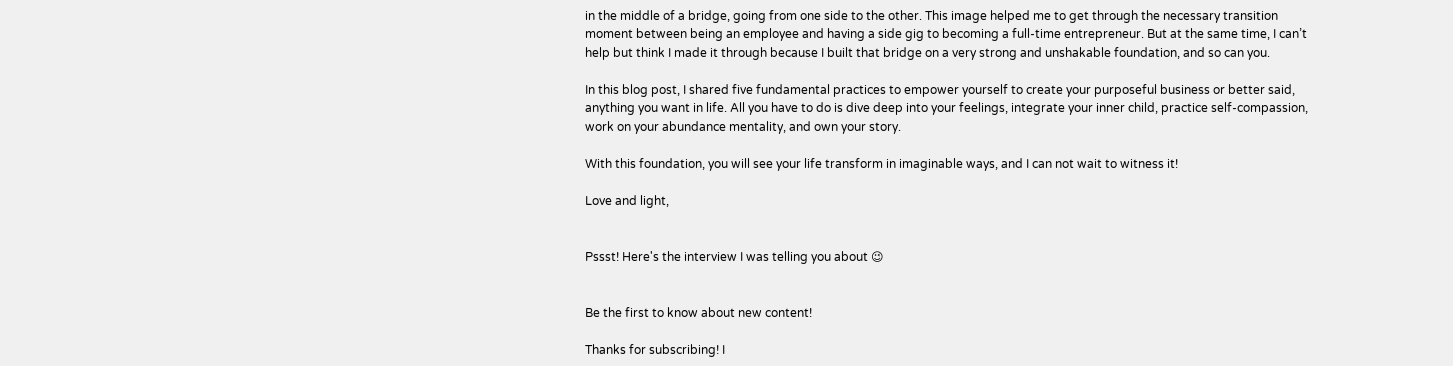in the middle of a bridge, going from one side to the other. This image helped me to get through the necessary transition moment between being an employee and having a side gig to becoming a full-time entrepreneur. But at the same time, I can’t help but think I made it through because I built that bridge on a very strong and unshakable foundation, and so can you.

In this blog post, I shared five fundamental practices to empower yourself to create your purposeful business or better said, anything you want in life. All you have to do is dive deep into your feelings, integrate your inner child, practice self-compassion, work on your abundance mentality, and own your story.

With this foundation, you will see your life transform in imaginable ways, and I can not wait to witness it!

Love and light,


Pssst! Here's the interview I was telling you about 😉


Be the first to know about new content!

Thanks for subscribing! I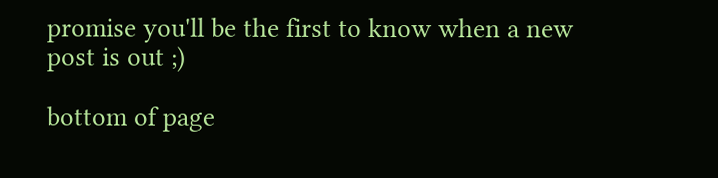promise you'll be the first to know when a new post is out ;)

bottom of page